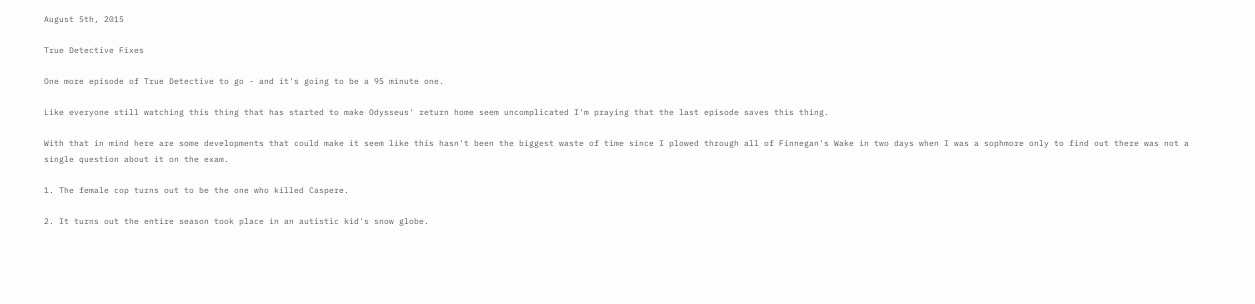August 5th, 2015

True Detective Fixes

One more episode of True Detective to go - and it's going to be a 95 minute one.

Like everyone still watching this thing that has started to make Odysseus' return home seem uncomplicated I'm praying that the last episode saves this thing.

With that in mind here are some developments that could make it seem like this hasn't been the biggest waste of time since I plowed through all of Finnegan's Wake in two days when I was a sophmore only to find out there was not a single question about it on the exam.

1. The female cop turns out to be the one who killed Caspere.

2. It turns out the entire season took place in an autistic kid's snow globe.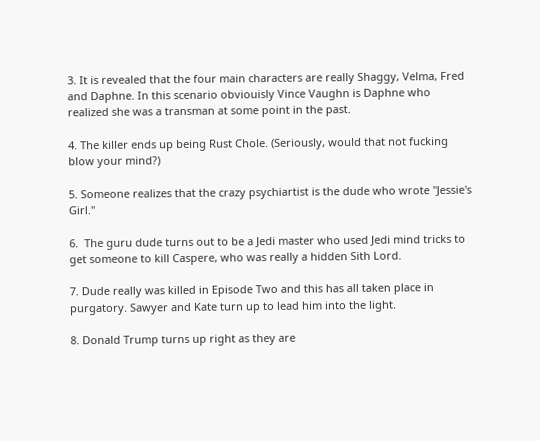3. It is revealed that the four main characters are really Shaggy, Velma, Fred and Daphne. In this scenario obviouisly Vince Vaughn is Daphne who realized she was a transman at some point in the past.

4. The killer ends up being Rust Chole. (Seriously, would that not fucking blow your mind?)

5. Someone realizes that the crazy psychiartist is the dude who wrote "Jessie's Girl."

6.  The guru dude turns out to be a Jedi master who used Jedi mind tricks to get someone to kill Caspere, who was really a hidden Sith Lord.

7. Dude really was killed in Episode Two and this has all taken place in purgatory. Sawyer and Kate turn up to lead him into the light.

8. Donald Trump turns up right as they are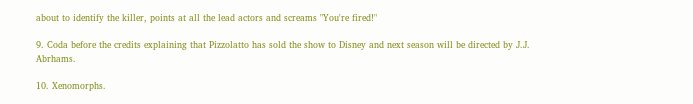about to identify the killer, points at all the lead actors and screams "You're fired!"

9. Coda before the credits explaining that Pizzolatto has sold the show to Disney and next season will be directed by J.J. Abrhams.

10. Xenomorphs.